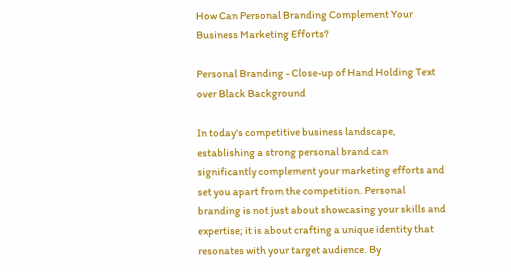How Can Personal Branding Complement Your Business Marketing Efforts?

Personal Branding - Close-up of Hand Holding Text over Black Background

In today's competitive business landscape, establishing a strong personal brand can significantly complement your marketing efforts and set you apart from the competition. Personal branding is not just about showcasing your skills and expertise; it is about crafting a unique identity that resonates with your target audience. By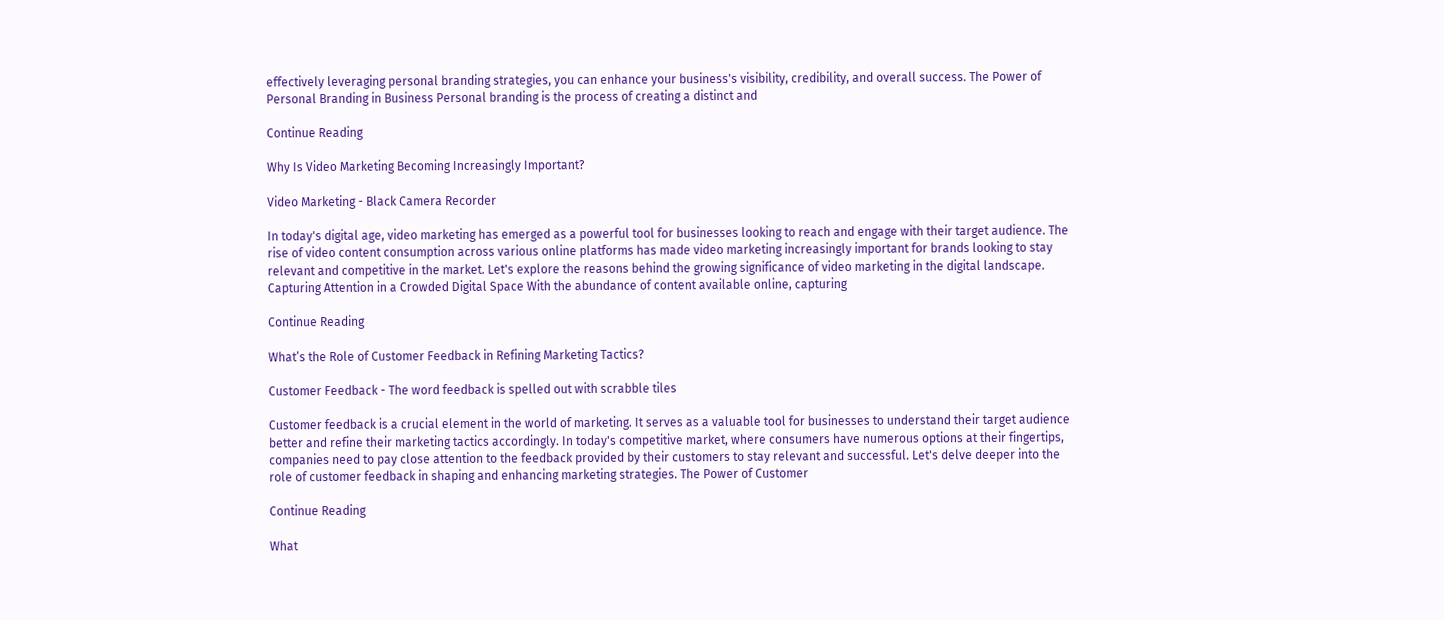effectively leveraging personal branding strategies, you can enhance your business's visibility, credibility, and overall success. The Power of Personal Branding in Business Personal branding is the process of creating a distinct and

Continue Reading

Why Is Video Marketing Becoming Increasingly Important?

Video Marketing - Black Camera Recorder

In today's digital age, video marketing has emerged as a powerful tool for businesses looking to reach and engage with their target audience. The rise of video content consumption across various online platforms has made video marketing increasingly important for brands looking to stay relevant and competitive in the market. Let's explore the reasons behind the growing significance of video marketing in the digital landscape. Capturing Attention in a Crowded Digital Space With the abundance of content available online, capturing

Continue Reading

What’s the Role of Customer Feedback in Refining Marketing Tactics?

Customer Feedback - The word feedback is spelled out with scrabble tiles

Customer feedback is a crucial element in the world of marketing. It serves as a valuable tool for businesses to understand their target audience better and refine their marketing tactics accordingly. In today's competitive market, where consumers have numerous options at their fingertips, companies need to pay close attention to the feedback provided by their customers to stay relevant and successful. Let's delve deeper into the role of customer feedback in shaping and enhancing marketing strategies. The Power of Customer

Continue Reading

What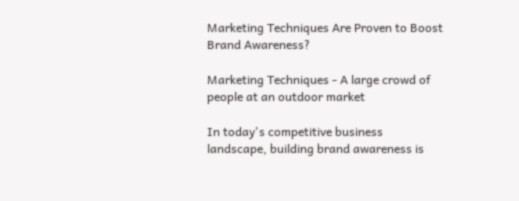Marketing Techniques Are Proven to Boost Brand Awareness?

Marketing Techniques - A large crowd of people at an outdoor market

In today's competitive business landscape, building brand awareness is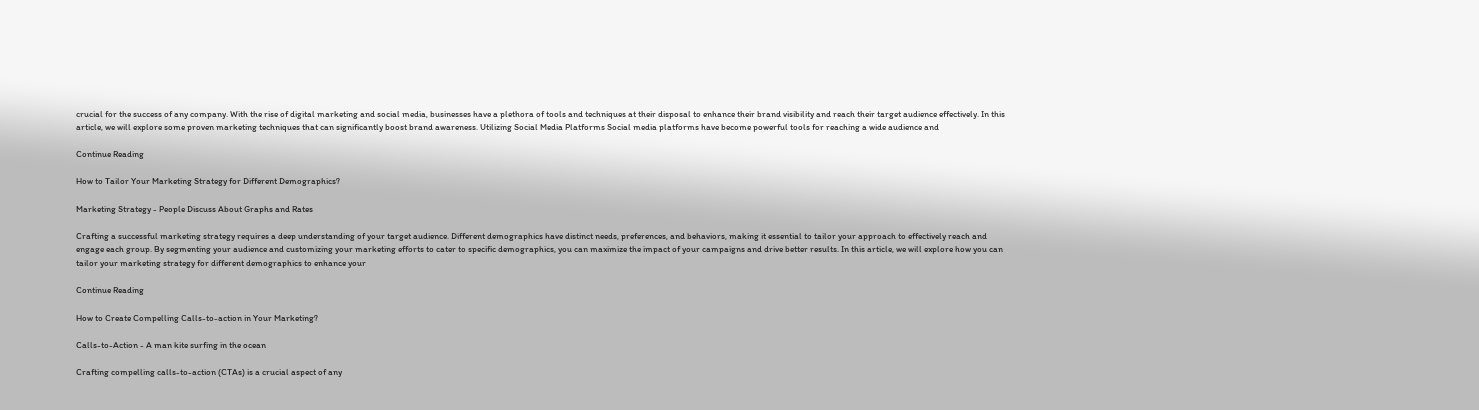crucial for the success of any company. With the rise of digital marketing and social media, businesses have a plethora of tools and techniques at their disposal to enhance their brand visibility and reach their target audience effectively. In this article, we will explore some proven marketing techniques that can significantly boost brand awareness. Utilizing Social Media Platforms Social media platforms have become powerful tools for reaching a wide audience and

Continue Reading

How to Tailor Your Marketing Strategy for Different Demographics?

Marketing Strategy - People Discuss About Graphs and Rates

Crafting a successful marketing strategy requires a deep understanding of your target audience. Different demographics have distinct needs, preferences, and behaviors, making it essential to tailor your approach to effectively reach and engage each group. By segmenting your audience and customizing your marketing efforts to cater to specific demographics, you can maximize the impact of your campaigns and drive better results. In this article, we will explore how you can tailor your marketing strategy for different demographics to enhance your

Continue Reading

How to Create Compelling Calls-to-action in Your Marketing?

Calls-to-Action - A man kite surfing in the ocean

Crafting compelling calls-to-action (CTAs) is a crucial aspect of any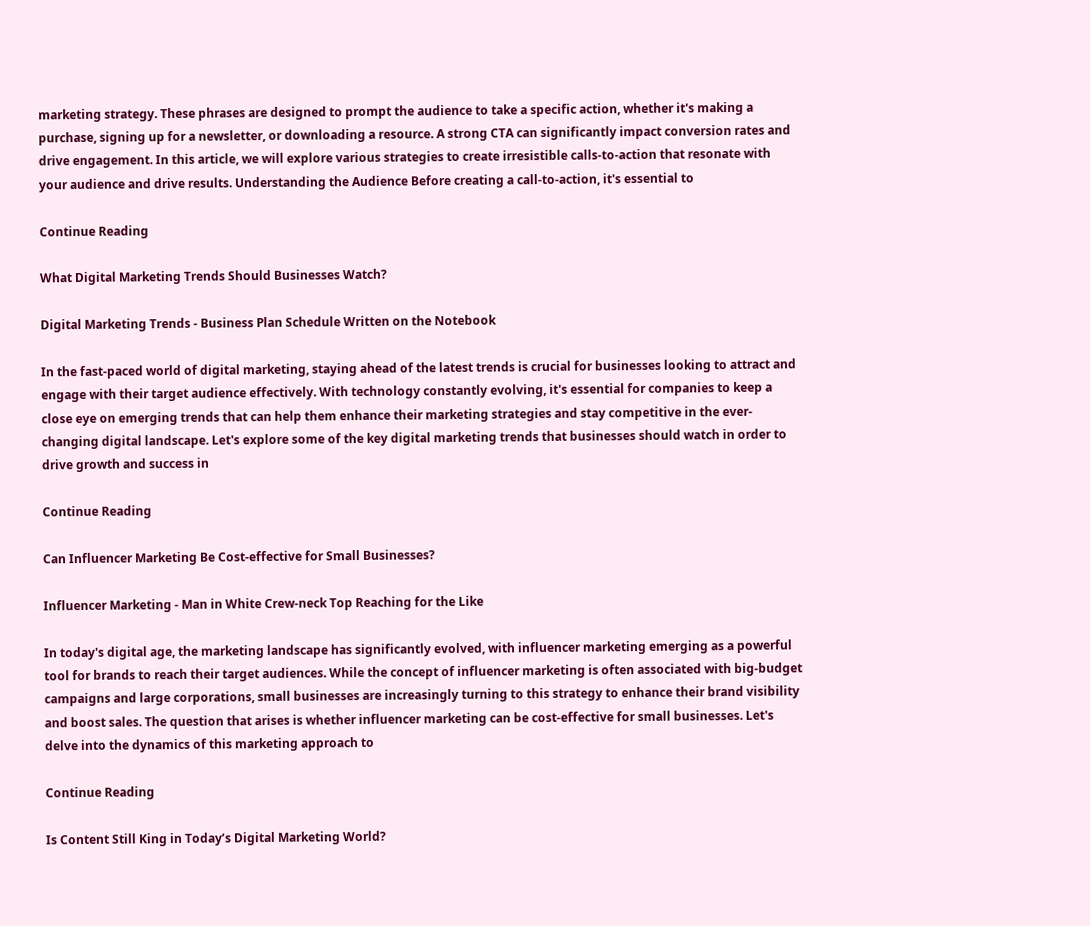marketing strategy. These phrases are designed to prompt the audience to take a specific action, whether it's making a purchase, signing up for a newsletter, or downloading a resource. A strong CTA can significantly impact conversion rates and drive engagement. In this article, we will explore various strategies to create irresistible calls-to-action that resonate with your audience and drive results. Understanding the Audience Before creating a call-to-action, it's essential to

Continue Reading

What Digital Marketing Trends Should Businesses Watch?

Digital Marketing Trends - Business Plan Schedule Written on the Notebook

In the fast-paced world of digital marketing, staying ahead of the latest trends is crucial for businesses looking to attract and engage with their target audience effectively. With technology constantly evolving, it's essential for companies to keep a close eye on emerging trends that can help them enhance their marketing strategies and stay competitive in the ever-changing digital landscape. Let's explore some of the key digital marketing trends that businesses should watch in order to drive growth and success in

Continue Reading

Can Influencer Marketing Be Cost-effective for Small Businesses?

Influencer Marketing - Man in White Crew-neck Top Reaching for the Like

In today's digital age, the marketing landscape has significantly evolved, with influencer marketing emerging as a powerful tool for brands to reach their target audiences. While the concept of influencer marketing is often associated with big-budget campaigns and large corporations, small businesses are increasingly turning to this strategy to enhance their brand visibility and boost sales. The question that arises is whether influencer marketing can be cost-effective for small businesses. Let's delve into the dynamics of this marketing approach to

Continue Reading

Is Content Still King in Today’s Digital Marketing World?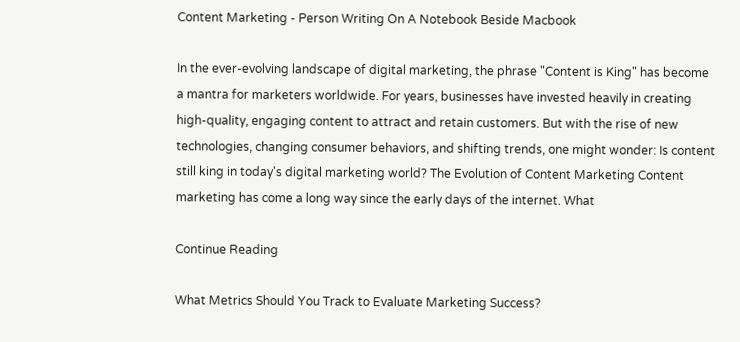Content Marketing - Person Writing On A Notebook Beside Macbook

In the ever-evolving landscape of digital marketing, the phrase "Content is King" has become a mantra for marketers worldwide. For years, businesses have invested heavily in creating high-quality, engaging content to attract and retain customers. But with the rise of new technologies, changing consumer behaviors, and shifting trends, one might wonder: Is content still king in today's digital marketing world? The Evolution of Content Marketing Content marketing has come a long way since the early days of the internet. What

Continue Reading

What Metrics Should You Track to Evaluate Marketing Success?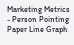Marketing Metrics - Person Pointing Paper Line Graph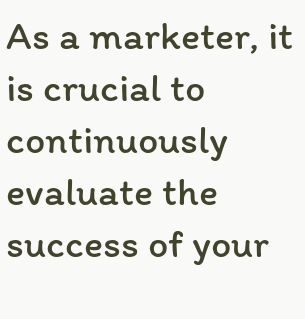As a marketer, it is crucial to continuously evaluate the success of your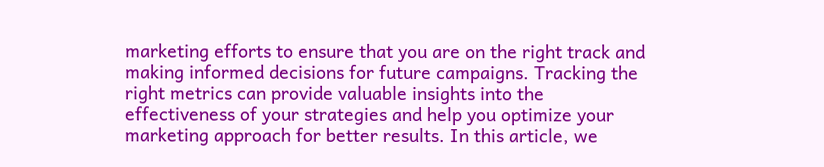marketing efforts to ensure that you are on the right track and making informed decisions for future campaigns. Tracking the right metrics can provide valuable insights into the effectiveness of your strategies and help you optimize your marketing approach for better results. In this article, we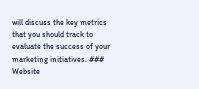will discuss the key metrics that you should track to evaluate the success of your marketing initiatives. ### Website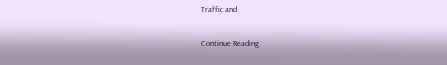Traffic and

Continue Reading